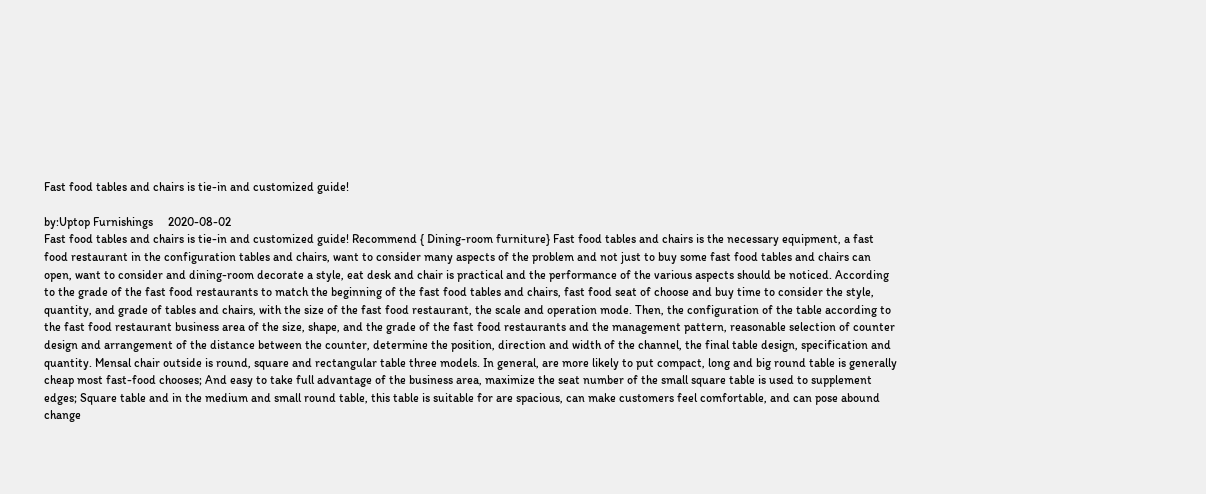Fast food tables and chairs is tie-in and customized guide!

by:Uptop Furnishings     2020-08-02
Fast food tables and chairs is tie-in and customized guide! Recommend { Dining-room furniture} Fast food tables and chairs is the necessary equipment, a fast food restaurant in the configuration tables and chairs, want to consider many aspects of the problem and not just to buy some fast food tables and chairs can open, want to consider and dining-room decorate a style, eat desk and chair is practical and the performance of the various aspects should be noticed. According to the grade of the fast food restaurants to match the beginning of the fast food tables and chairs, fast food seat of choose and buy time to consider the style, quantity, and grade of tables and chairs, with the size of the fast food restaurant, the scale and operation mode. Then, the configuration of the table according to the fast food restaurant business area of the size, shape, and the grade of the fast food restaurants and the management pattern, reasonable selection of counter design and arrangement of the distance between the counter, determine the position, direction and width of the channel, the final table design, specification and quantity. Mensal chair outside is round, square and rectangular table three models. In general, are more likely to put compact, long and big round table is generally cheap most fast-food chooses; And easy to take full advantage of the business area, maximize the seat number of the small square table is used to supplement edges; Square table and in the medium and small round table, this table is suitable for are spacious, can make customers feel comfortable, and can pose abound change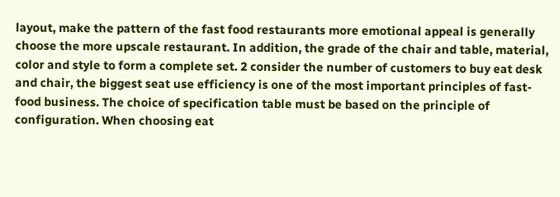layout, make the pattern of the fast food restaurants more emotional appeal is generally choose the more upscale restaurant. In addition, the grade of the chair and table, material, color and style to form a complete set. 2 consider the number of customers to buy eat desk and chair, the biggest seat use efficiency is one of the most important principles of fast-food business. The choice of specification table must be based on the principle of configuration. When choosing eat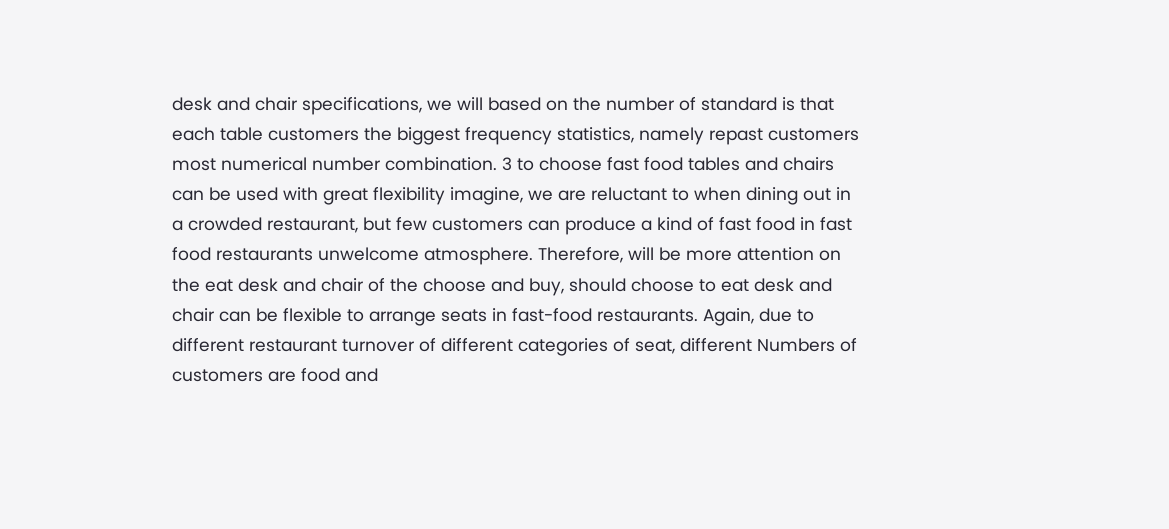desk and chair specifications, we will based on the number of standard is that each table customers the biggest frequency statistics, namely repast customers most numerical number combination. 3 to choose fast food tables and chairs can be used with great flexibility imagine, we are reluctant to when dining out in a crowded restaurant, but few customers can produce a kind of fast food in fast food restaurants unwelcome atmosphere. Therefore, will be more attention on the eat desk and chair of the choose and buy, should choose to eat desk and chair can be flexible to arrange seats in fast-food restaurants. Again, due to different restaurant turnover of different categories of seat, different Numbers of customers are food and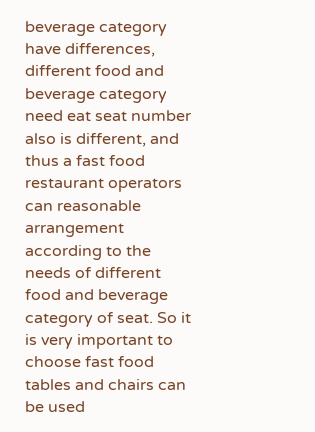beverage category have differences, different food and beverage category need eat seat number also is different, and thus a fast food restaurant operators can reasonable arrangement according to the needs of different food and beverage category of seat. So it is very important to choose fast food tables and chairs can be used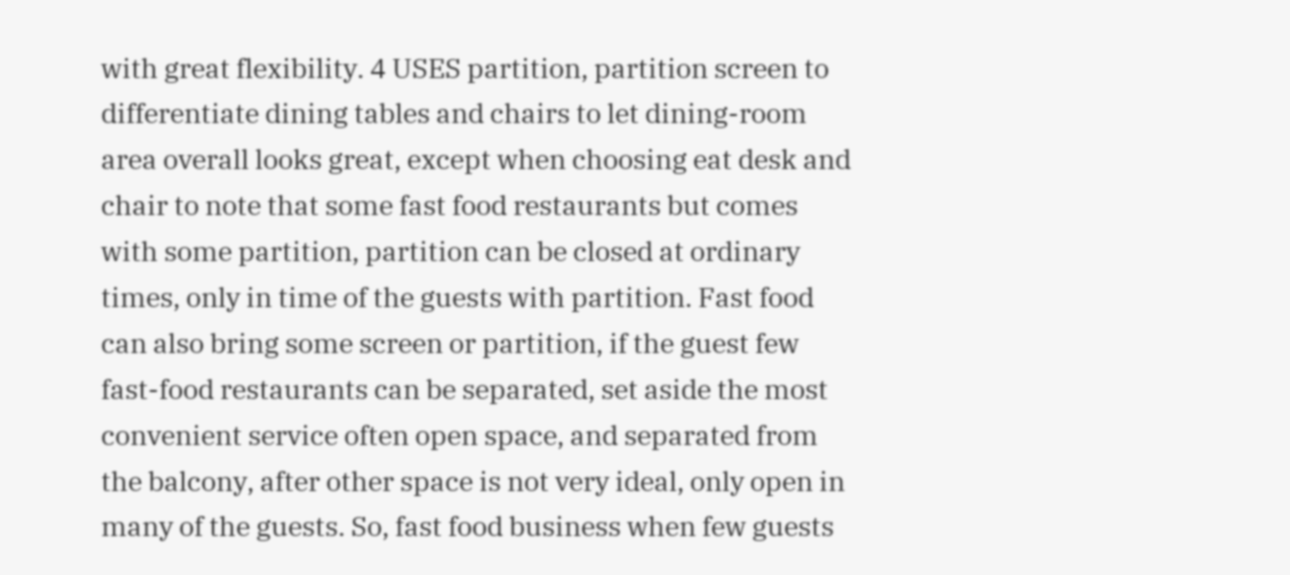with great flexibility. 4 USES partition, partition screen to differentiate dining tables and chairs to let dining-room area overall looks great, except when choosing eat desk and chair to note that some fast food restaurants but comes with some partition, partition can be closed at ordinary times, only in time of the guests with partition. Fast food can also bring some screen or partition, if the guest few fast-food restaurants can be separated, set aside the most convenient service often open space, and separated from the balcony, after other space is not very ideal, only open in many of the guests. So, fast food business when few guests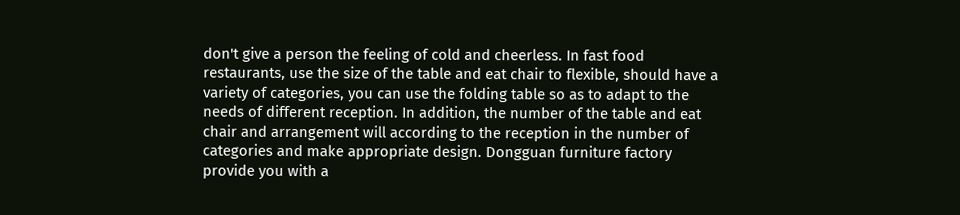don't give a person the feeling of cold and cheerless. In fast food restaurants, use the size of the table and eat chair to flexible, should have a variety of categories, you can use the folding table so as to adapt to the needs of different reception. In addition, the number of the table and eat chair and arrangement will according to the reception in the number of categories and make appropriate design. Dongguan furniture factory provide you with a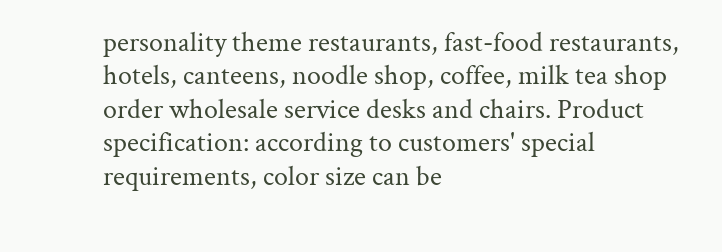personality theme restaurants, fast-food restaurants, hotels, canteens, noodle shop, coffee, milk tea shop order wholesale service desks and chairs. Product specification: according to customers' special requirements, color size can be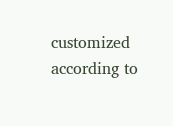customized according to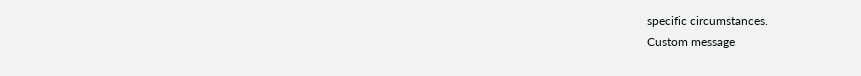specific circumstances.
Custom message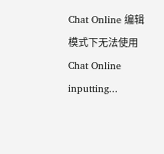Chat Online 编辑模式下无法使用
Chat Online inputting...